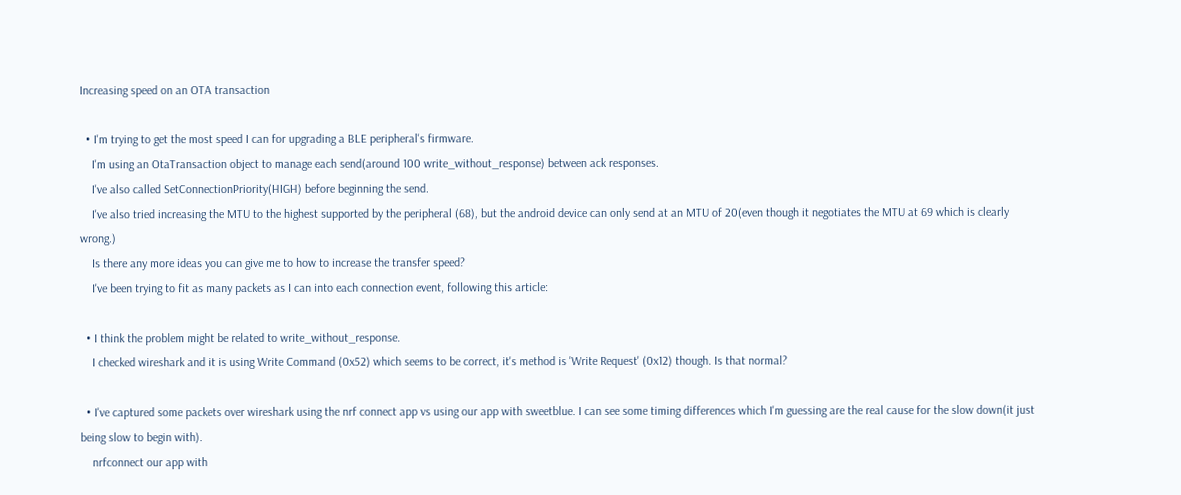Increasing speed on an OTA transaction

  • I'm trying to get the most speed I can for upgrading a BLE peripheral's firmware.
    I'm using an OtaTransaction object to manage each send(around 100 write_without_response) between ack responses.
    I've also called SetConnectionPriority(HIGH) before beginning the send.
    I've also tried increasing the MTU to the highest supported by the peripheral (68), but the android device can only send at an MTU of 20(even though it negotiates the MTU at 69 which is clearly wrong.)
    Is there any more ideas you can give me to how to increase the transfer speed?
    I've been trying to fit as many packets as I can into each connection event, following this article:

  • I think the problem might be related to write_without_response.
    I checked wireshark and it is using Write Command (0x52) which seems to be correct, it's method is 'Write Request' (0x12) though. Is that normal?

  • I've captured some packets over wireshark using the nrf connect app vs using our app with sweetblue. I can see some timing differences which I'm guessing are the real cause for the slow down(it just being slow to begin with).
    nrfconnect our app with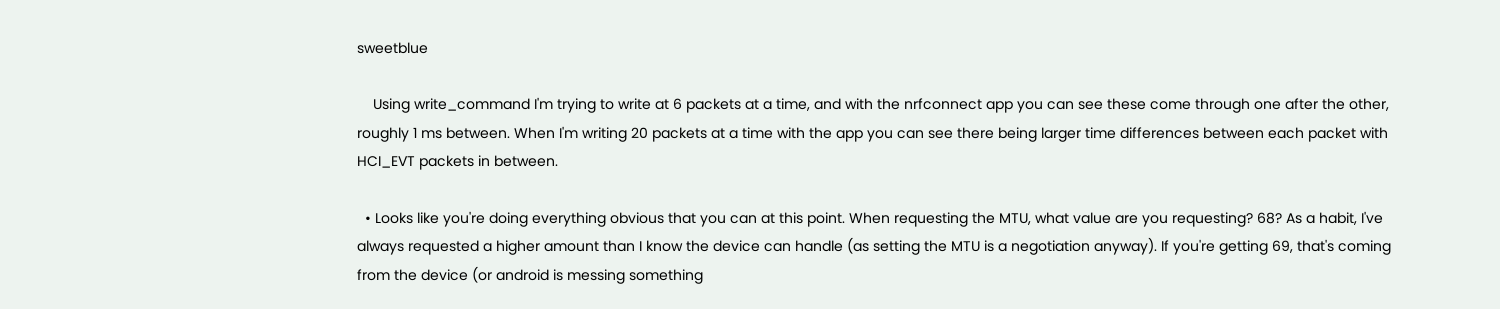sweetblue

    Using write_command I'm trying to write at 6 packets at a time, and with the nrfconnect app you can see these come through one after the other, roughly 1 ms between. When I'm writing 20 packets at a time with the app you can see there being larger time differences between each packet with HCI_EVT packets in between.

  • Looks like you're doing everything obvious that you can at this point. When requesting the MTU, what value are you requesting? 68? As a habit, I've always requested a higher amount than I know the device can handle (as setting the MTU is a negotiation anyway). If you're getting 69, that's coming from the device (or android is messing something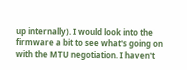up internally). I would look into the firmware a bit to see what's going on with the MTU negotiation. I haven't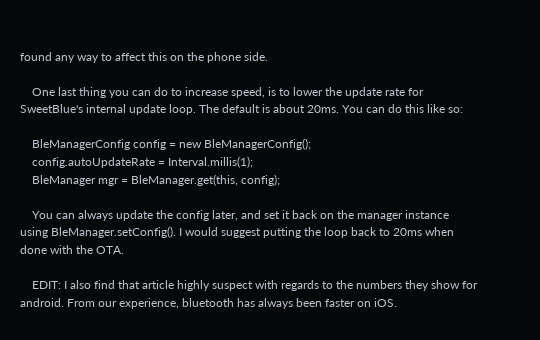found any way to affect this on the phone side.

    One last thing you can do to increase speed, is to lower the update rate for SweetBlue's internal update loop. The default is about 20ms. You can do this like so:

    BleManagerConfig config = new BleManagerConfig();
    config.autoUpdateRate = Interval.millis(1);
    BleManager mgr = BleManager.get(this, config);

    You can always update the config later, and set it back on the manager instance using BleManager.setConfig(). I would suggest putting the loop back to 20ms when done with the OTA.

    EDIT: I also find that article highly suspect with regards to the numbers they show for android. From our experience, bluetooth has always been faster on iOS.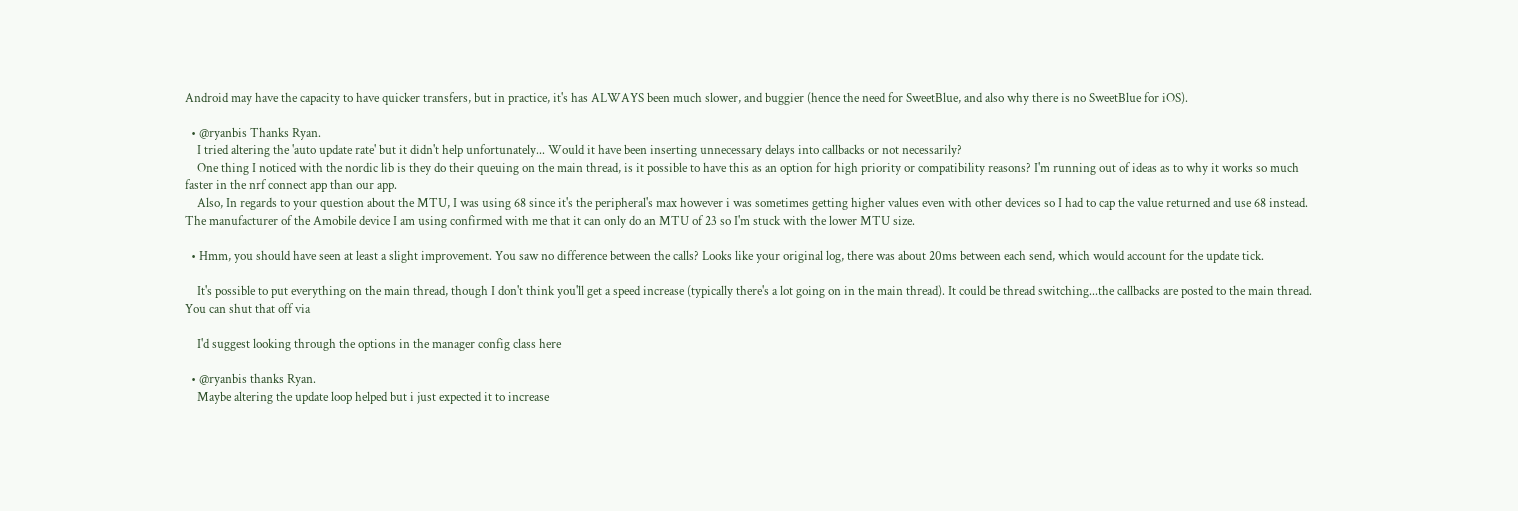Android may have the capacity to have quicker transfers, but in practice, it's has ALWAYS been much slower, and buggier (hence the need for SweetBlue, and also why there is no SweetBlue for iOS).

  • @ryanbis Thanks Ryan.
    I tried altering the 'auto update rate' but it didn't help unfortunately... Would it have been inserting unnecessary delays into callbacks or not necessarily?
    One thing I noticed with the nordic lib is they do their queuing on the main thread, is it possible to have this as an option for high priority or compatibility reasons? I'm running out of ideas as to why it works so much faster in the nrf connect app than our app.
    Also, In regards to your question about the MTU, I was using 68 since it's the peripheral's max however i was sometimes getting higher values even with other devices so I had to cap the value returned and use 68 instead. The manufacturer of the Amobile device I am using confirmed with me that it can only do an MTU of 23 so I'm stuck with the lower MTU size.

  • Hmm, you should have seen at least a slight improvement. You saw no difference between the calls? Looks like your original log, there was about 20ms between each send, which would account for the update tick.

    It's possible to put everything on the main thread, though I don't think you'll get a speed increase (typically there's a lot going on in the main thread). It could be thread switching...the callbacks are posted to the main thread. You can shut that off via

    I'd suggest looking through the options in the manager config class here

  • @ryanbis thanks Ryan.
    Maybe altering the update loop helped but i just expected it to increase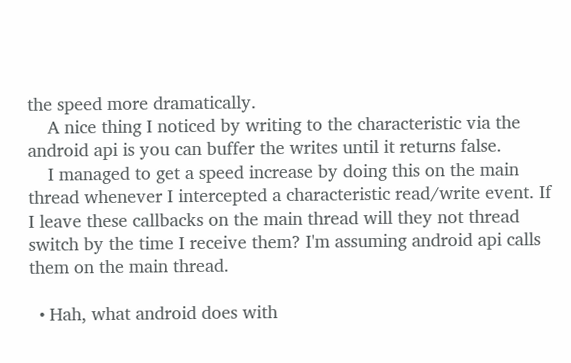the speed more dramatically.
    A nice thing I noticed by writing to the characteristic via the android api is you can buffer the writes until it returns false.
    I managed to get a speed increase by doing this on the main thread whenever I intercepted a characteristic read/write event. If I leave these callbacks on the main thread will they not thread switch by the time I receive them? I'm assuming android api calls them on the main thread.

  • Hah, what android does with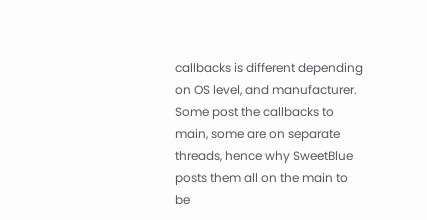callbacks is different depending on OS level, and manufacturer. Some post the callbacks to main, some are on separate threads, hence why SweetBlue posts them all on the main to be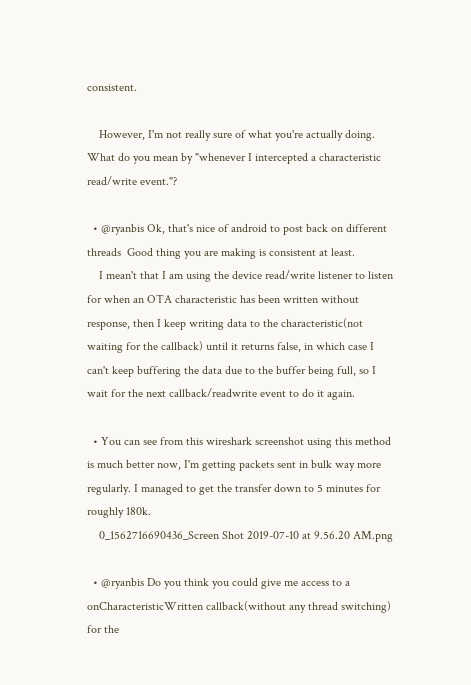consistent.

    However, I'm not really sure of what you're actually doing. What do you mean by "whenever I intercepted a characteristic read/write event."?

  • @ryanbis Ok, that's nice of android to post back on different threads  Good thing you are making is consistent at least.
    I mean't that I am using the device read/write listener to listen for when an OTA characteristic has been written without response, then I keep writing data to the characteristic(not waiting for the callback) until it returns false, in which case I can't keep buffering the data due to the buffer being full, so I wait for the next callback/readwrite event to do it again.

  • You can see from this wireshark screenshot using this method is much better now, I'm getting packets sent in bulk way more regularly. I managed to get the transfer down to 5 minutes for roughly 180k.
    0_1562716690436_Screen Shot 2019-07-10 at 9.56.20 AM.png

  • @ryanbis Do you think you could give me access to a onCharacteristicWritten callback(without any thread switching) for the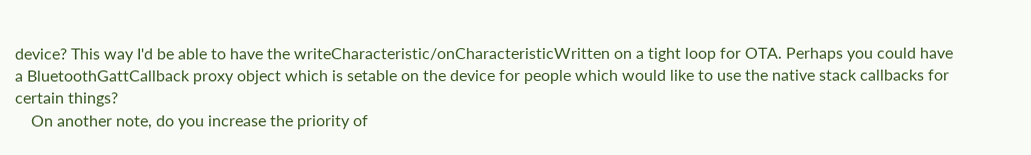device? This way I'd be able to have the writeCharacteristic/onCharacteristicWritten on a tight loop for OTA. Perhaps you could have a BluetoothGattCallback proxy object which is setable on the device for people which would like to use the native stack callbacks for certain things?
    On another note, do you increase the priority of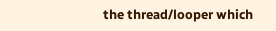the thread/looper which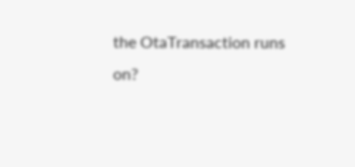the OtaTransaction runs on?